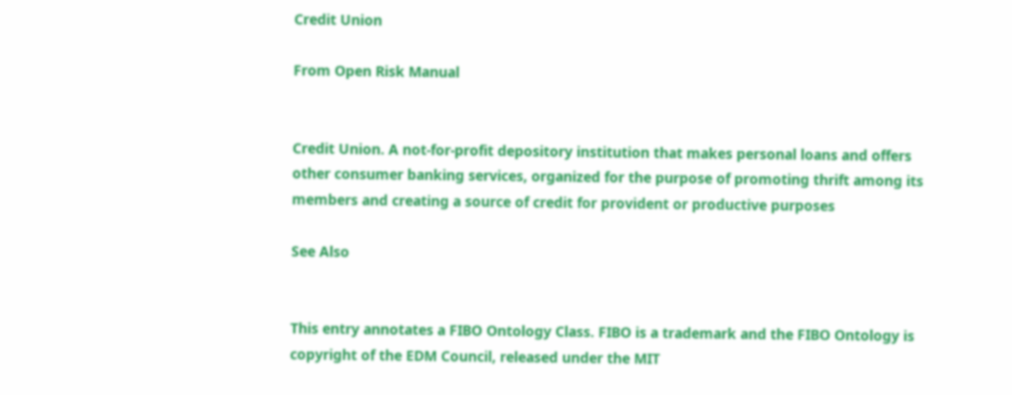Credit Union

From Open Risk Manual


Credit Union. A not-for-profit depository institution that makes personal loans and offers other consumer banking services, organized for the purpose of promoting thrift among its members and creating a source of credit for provident or productive purposes

See Also


This entry annotates a FIBO Ontology Class. FIBO is a trademark and the FIBO Ontology is copyright of the EDM Council, released under the MIT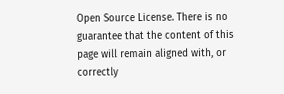Open Source License. There is no guarantee that the content of this page will remain aligned with, or correctly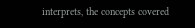interprets, the concepts covered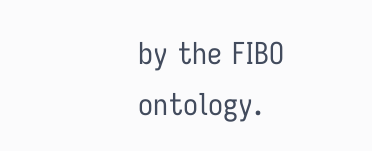by the FIBO ontology.